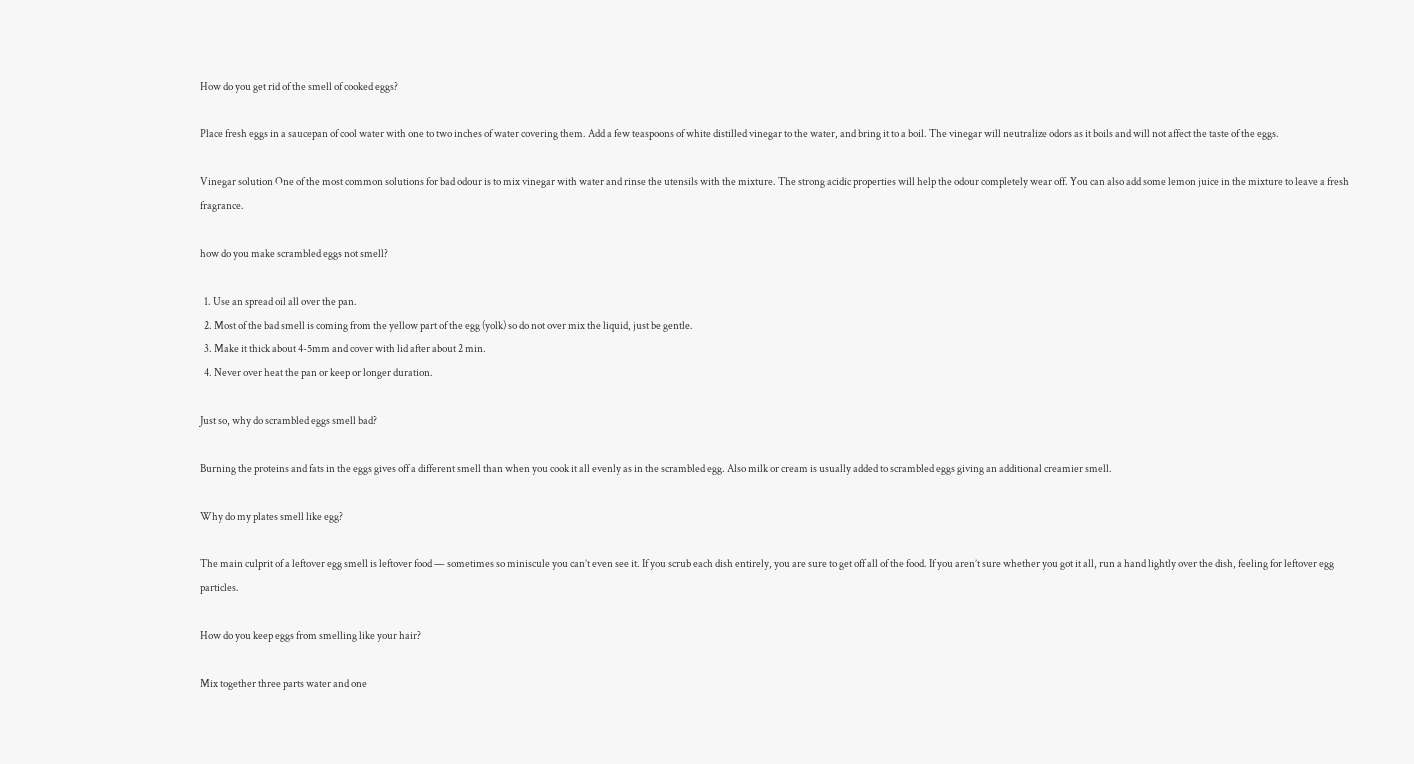How do you get rid of the smell of cooked eggs?

Place fresh eggs in a saucepan of cool water with one to two inches of water covering them. Add a few teaspoons of white distilled vinegar to the water, and bring it to a boil. The vinegar will neutralize odors as it boils and will not affect the taste of the eggs.

Vinegar solution One of the most common solutions for bad odour is to mix vinegar with water and rinse the utensils with the mixture. The strong acidic properties will help the odour completely wear off. You can also add some lemon juice in the mixture to leave a fresh fragrance.

how do you make scrambled eggs not smell?

  1. Use an spread oil all over the pan.
  2. Most of the bad smell is coming from the yellow part of the egg (yolk) so do not over mix the liquid, just be gentle.
  3. Make it thick about 4-5mm and cover with lid after about 2 min.
  4. Never over heat the pan or keep or longer duration.

Just so, why do scrambled eggs smell bad?

Burning the proteins and fats in the eggs gives off a different smell than when you cook it all evenly as in the scrambled egg. Also milk or cream is usually added to scrambled eggs giving an additional creamier smell.

Why do my plates smell like egg?

The main culprit of a leftover egg smell is leftover food — sometimes so miniscule you can’t even see it. If you scrub each dish entirely, you are sure to get off all of the food. If you aren’t sure whether you got it all, run a hand lightly over the dish, feeling for leftover egg particles.

How do you keep eggs from smelling like your hair?

Mix together three parts water and one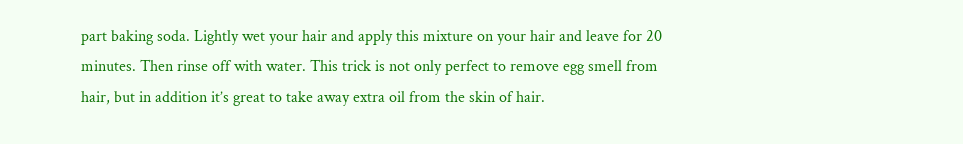part baking soda. Lightly wet your hair and apply this mixture on your hair and leave for 20 minutes. Then rinse off with water. This trick is not only perfect to remove egg smell from hair, but in addition it’s great to take away extra oil from the skin of hair.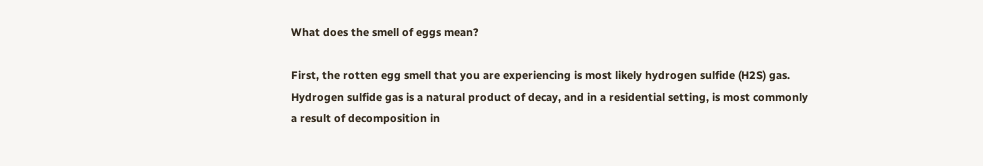What does the smell of eggs mean?

First, the rotten egg smell that you are experiencing is most likely hydrogen sulfide (H2S) gas. Hydrogen sulfide gas is a natural product of decay, and in a residential setting, is most commonly a result of decomposition in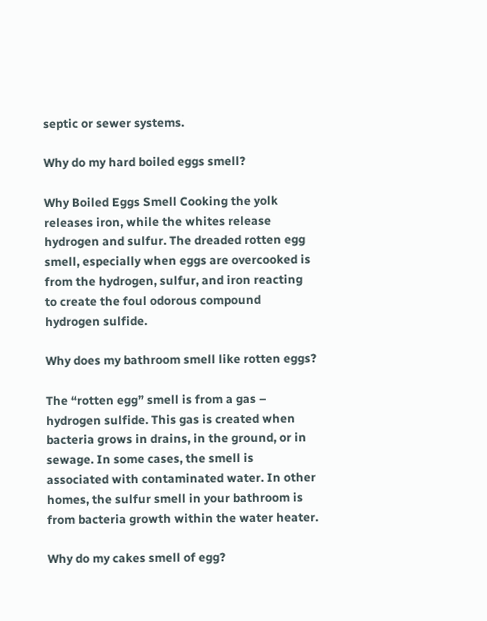septic or sewer systems.

Why do my hard boiled eggs smell?

Why Boiled Eggs Smell Cooking the yolk releases iron, while the whites release hydrogen and sulfur. The dreaded rotten egg smell, especially when eggs are overcooked is from the hydrogen, sulfur, and iron reacting to create the foul odorous compound hydrogen sulfide.

Why does my bathroom smell like rotten eggs?

The “rotten egg” smell is from a gas – hydrogen sulfide. This gas is created when bacteria grows in drains, in the ground, or in sewage. In some cases, the smell is associated with contaminated water. In other homes, the sulfur smell in your bathroom is from bacteria growth within the water heater.

Why do my cakes smell of egg?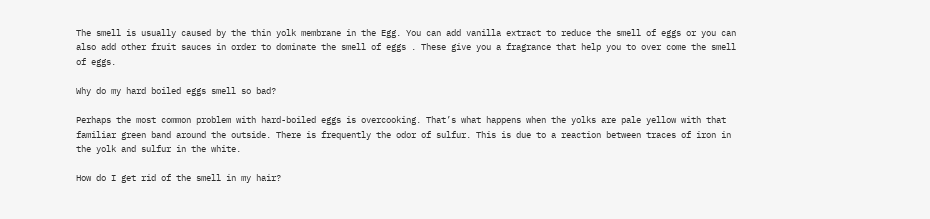The smell is usually caused by the thin yolk membrane in the Egg. You can add vanilla extract to reduce the smell of eggs or you can also add other fruit sauces in order to dominate the smell of eggs . These give you a fragrance that help you to over come the smell of eggs.

Why do my hard boiled eggs smell so bad?

Perhaps the most common problem with hard-boiled eggs is overcooking. That’s what happens when the yolks are pale yellow with that familiar green band around the outside. There is frequently the odor of sulfur. This is due to a reaction between traces of iron in the yolk and sulfur in the white.

How do I get rid of the smell in my hair?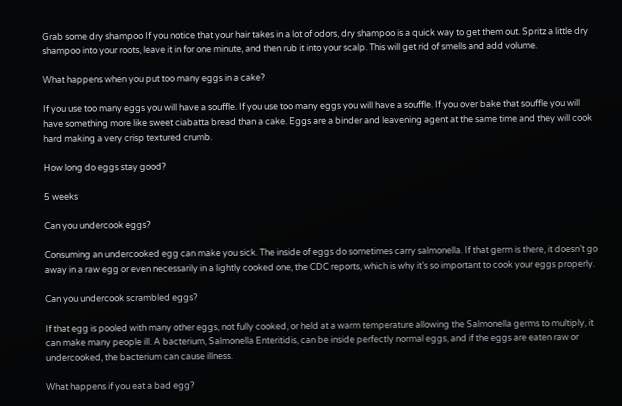Grab some dry shampoo If you notice that your hair takes in a lot of odors, dry shampoo is a quick way to get them out. Spritz a little dry shampoo into your roots, leave it in for one minute, and then rub it into your scalp. This will get rid of smells and add volume.

What happens when you put too many eggs in a cake?

If you use too many eggs you will have a souffle. If you use too many eggs you will have a souffle. If you over bake that souffle you will have something more like sweet ciabatta bread than a cake. Eggs are a binder and leavening agent at the same time and they will cook hard making a very crisp textured crumb.

How long do eggs stay good?

5 weeks

Can you undercook eggs?

Consuming an undercooked egg can make you sick. The inside of eggs do sometimes carry salmonella. If that germ is there, it doesn’t go away in a raw egg or even necessarily in a lightly cooked one, the CDC reports, which is why it’s so important to cook your eggs properly.

Can you undercook scrambled eggs?

If that egg is pooled with many other eggs, not fully cooked, or held at a warm temperature allowing the Salmonella germs to multiply, it can make many people ill. A bacterium, Salmonella Enteritidis, can be inside perfectly normal eggs, and if the eggs are eaten raw or undercooked, the bacterium can cause illness.

What happens if you eat a bad egg?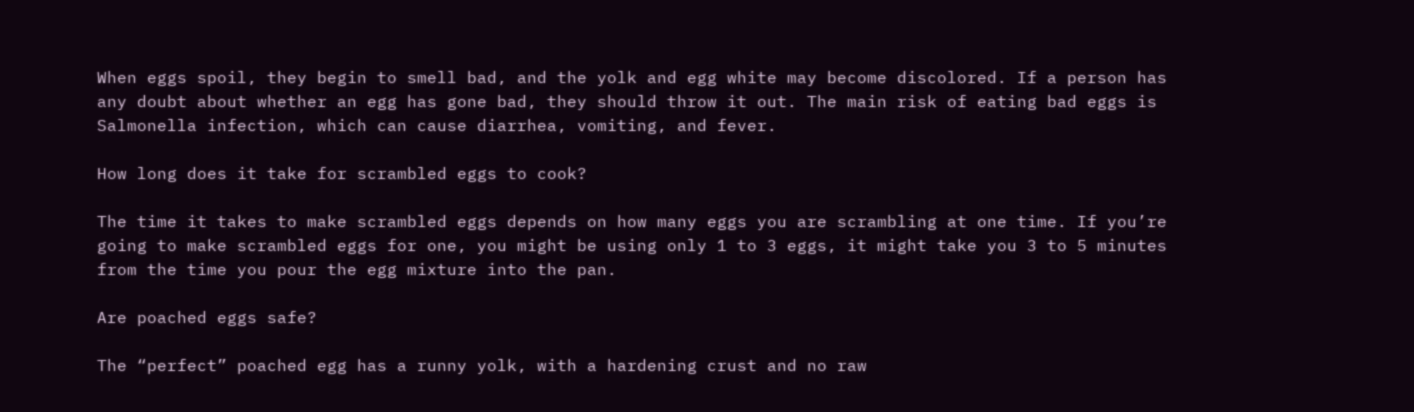When eggs spoil, they begin to smell bad, and the yolk and egg white may become discolored. If a person has any doubt about whether an egg has gone bad, they should throw it out. The main risk of eating bad eggs is Salmonella infection, which can cause diarrhea, vomiting, and fever.

How long does it take for scrambled eggs to cook?

The time it takes to make scrambled eggs depends on how many eggs you are scrambling at one time. If you’re going to make scrambled eggs for one, you might be using only 1 to 3 eggs, it might take you 3 to 5 minutes from the time you pour the egg mixture into the pan.

Are poached eggs safe?

The “perfect” poached egg has a runny yolk, with a hardening crust and no raw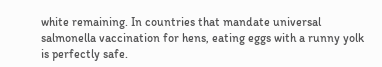white remaining. In countries that mandate universal salmonella vaccination for hens, eating eggs with a runny yolk is perfectly safe.